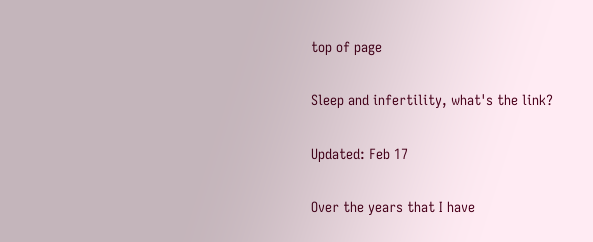top of page

Sleep and infertility, what's the link?

Updated: Feb 17

Over the years that I have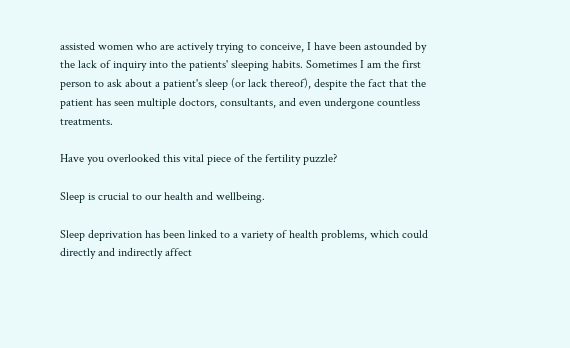assisted women who are actively trying to conceive, I have been astounded by the lack of inquiry into the patients' sleeping habits. Sometimes I am the first person to ask about a patient's sleep (or lack thereof), despite the fact that the patient has seen multiple doctors, consultants, and even undergone countless treatments.

Have you overlooked this vital piece of the fertility puzzle?

Sleep is crucial to our health and wellbeing.

Sleep deprivation has been linked to a variety of health problems, which could directly and indirectly affect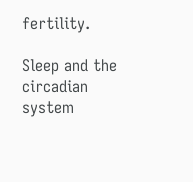fertility.

Sleep and the circadian system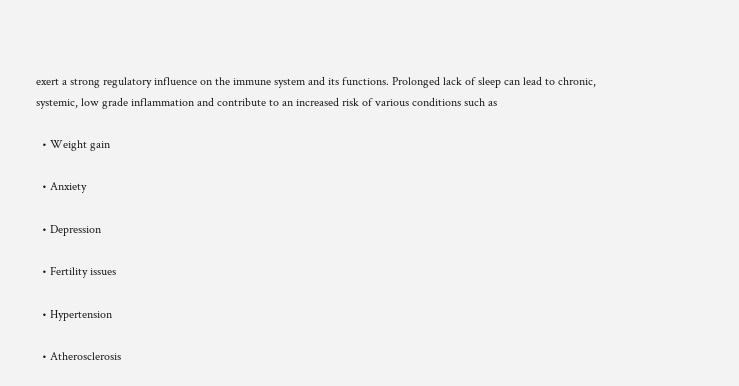exert a strong regulatory influence on the immune system and its functions. Prolonged lack of sleep can lead to chronic, systemic, low grade inflammation and contribute to an increased risk of various conditions such as

  • Weight gain

  • Anxiety

  • Depression

  • Fertility issues

  • Hypertension

  • Atherosclerosis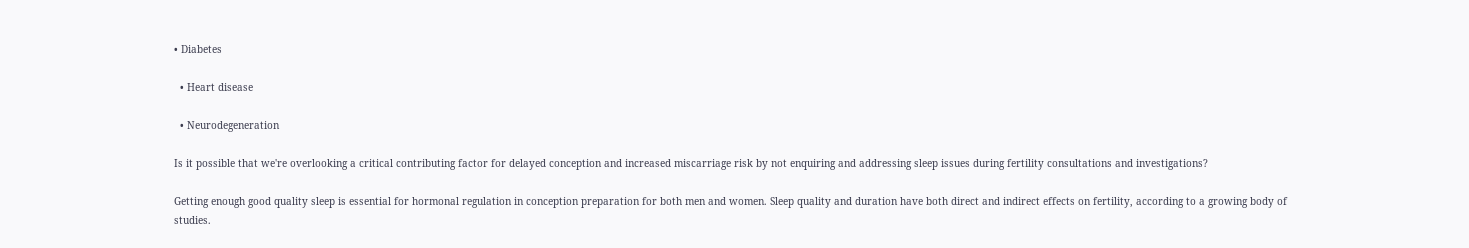• Diabetes

  • Heart disease

  • Neurodegeneration

Is it possible that we're overlooking a critical contributing factor for delayed conception and increased miscarriage risk by not enquiring and addressing sleep issues during fertility consultations and investigations?

Getting enough good quality sleep is essential for hormonal regulation in conception preparation for both men and women. Sleep quality and duration have both direct and indirect effects on fertility, according to a growing body of studies.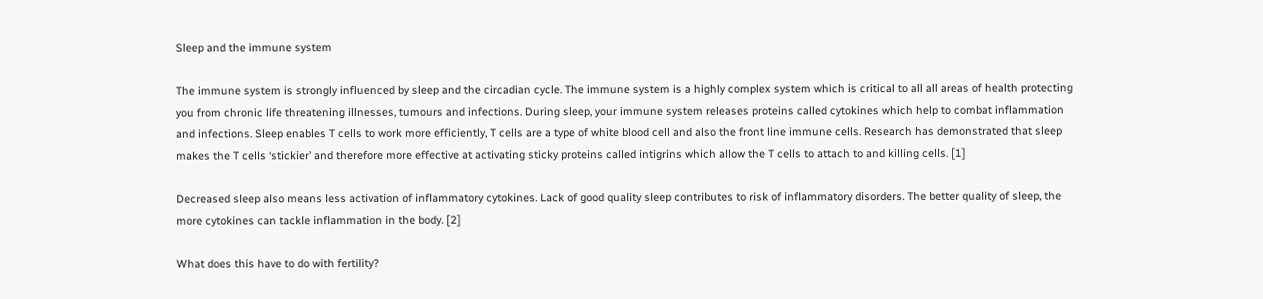Sleep and the immune system

The immune system is strongly influenced by sleep and the circadian cycle. The immune system is a highly complex system which is critical to all all areas of health protecting you from chronic life threatening illnesses, tumours and infections. During sleep, your immune system releases proteins called cytokines which help to combat inflammation and infections. Sleep enables T cells to work more efficiently, T cells are a type of white blood cell and also the front line immune cells. Research has demonstrated that sleep makes the T cells ‘stickier’ and therefore more effective at activating sticky proteins called intigrins which allow the T cells to attach to and killing cells. [1]

Decreased sleep also means less activation of inflammatory cytokines. Lack of good quality sleep contributes to risk of inflammatory disorders. The better quality of sleep, the more cytokines can tackle inflammation in the body. [2]

What does this have to do with fertility?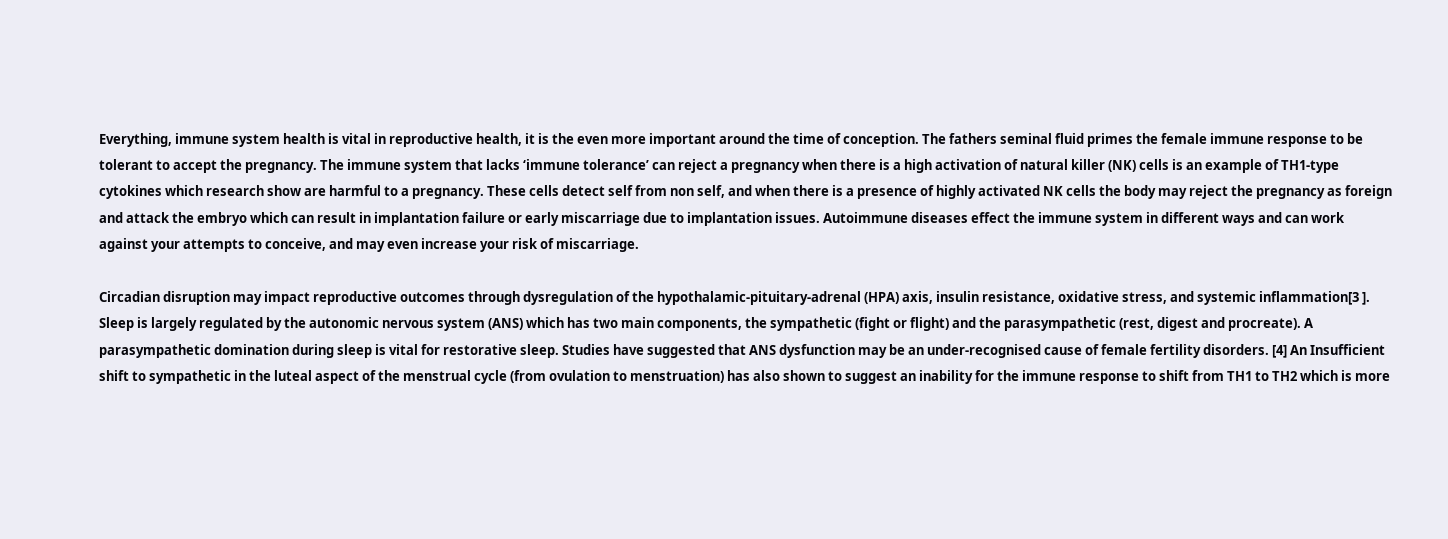Everything, immune system health is vital in reproductive health, it is the even more important around the time of conception. The fathers seminal fluid primes the female immune response to be tolerant to accept the pregnancy. The immune system that lacks ‘immune tolerance’ can reject a pregnancy when there is a high activation of natural killer (NK) cells is an example of TH1-type cytokines which research show are harmful to a pregnancy. These cells detect self from non self, and when there is a presence of highly activated NK cells the body may reject the pregnancy as foreign and attack the embryo which can result in implantation failure or early miscarriage due to implantation issues. Autoimmune diseases effect the immune system in different ways and can work against your attempts to conceive, and may even increase your risk of miscarriage.

Circadian disruption may impact reproductive outcomes through dysregulation of the hypothalamic-pituitary-adrenal (HPA) axis, insulin resistance, oxidative stress, and systemic inflammation[3 ]. Sleep is largely regulated by the autonomic nervous system (ANS) which has two main components, the sympathetic (fight or flight) and the parasympathetic (rest, digest and procreate). A parasympathetic domination during sleep is vital for restorative sleep. Studies have suggested that ANS dysfunction may be an under-recognised cause of female fertility disorders. [4] An Insufficient shift to sympathetic in the luteal aspect of the menstrual cycle (from ovulation to menstruation) has also shown to suggest an inability for the immune response to shift from TH1 to TH2 which is more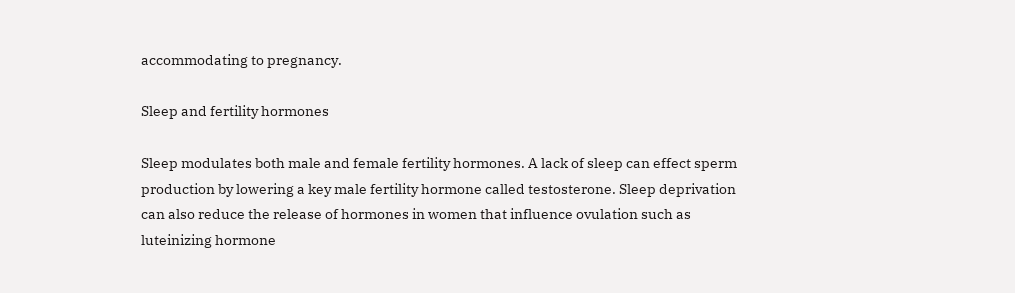accommodating to pregnancy.

Sleep and fertility hormones

Sleep modulates both male and female fertility hormones. A lack of sleep can effect sperm production by lowering a key male fertility hormone called testosterone. Sleep deprivation can also reduce the release of hormones in women that influence ovulation such as luteinizing hormone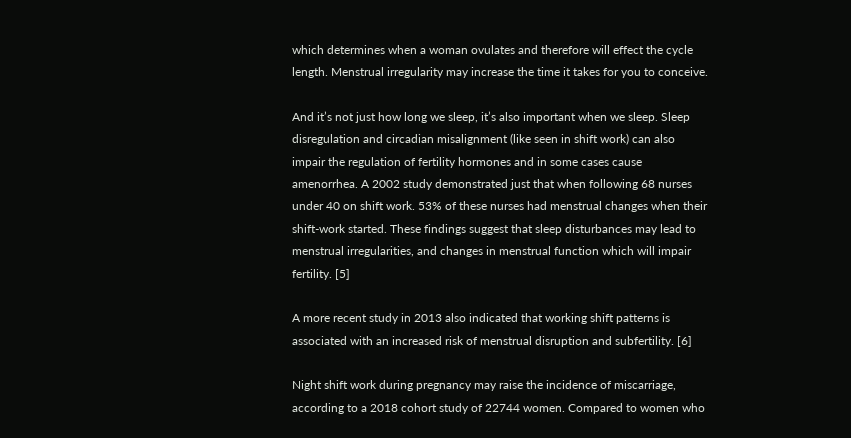which determines when a woman ovulates and therefore will effect the cycle length. Menstrual irregularity may increase the time it takes for you to conceive.

And it’s not just how long we sleep, it’s also important when we sleep. Sleep disregulation and circadian misalignment (like seen in shift work) can also impair the regulation of fertility hormones and in some cases cause amenorrhea. A 2002 study demonstrated just that when following 68 nurses under 40 on shift work. 53% of these nurses had menstrual changes when their shift-work started. These findings suggest that sleep disturbances may lead to menstrual irregularities, and changes in menstrual function which will impair fertility. [5]

A more recent study in 2013 also indicated that working shift patterns is associated with an increased risk of menstrual disruption and subfertility. [6]

Night shift work during pregnancy may raise the incidence of miscarriage, according to a 2018 cohort study of 22744 women. Compared to women who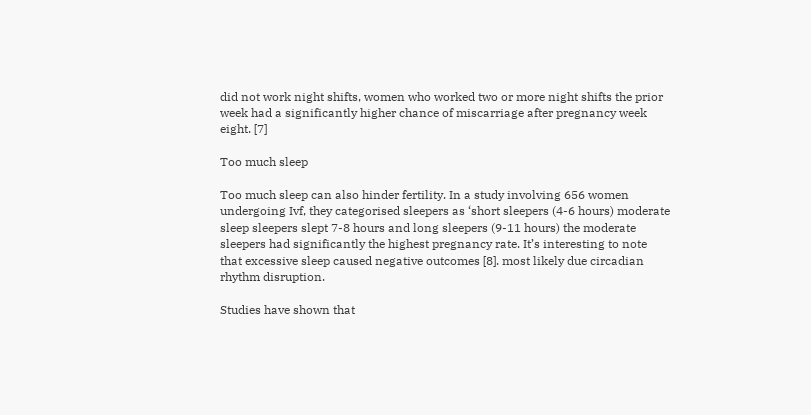did not work night shifts, women who worked two or more night shifts the prior week had a significantly higher chance of miscarriage after pregnancy week eight. [7]

Too much sleep

Too much sleep can also hinder fertility. In a study involving 656 women undergoing Ivf, they categorised sleepers as ‘short sleepers (4-6 hours) moderate sleep sleepers slept 7-8 hours and long sleepers (9-11 hours) the moderate sleepers had significantly the highest pregnancy rate. It’s interesting to note that excessive sleep caused negative outcomes [8]. most likely due circadian rhythm disruption.

Studies have shown that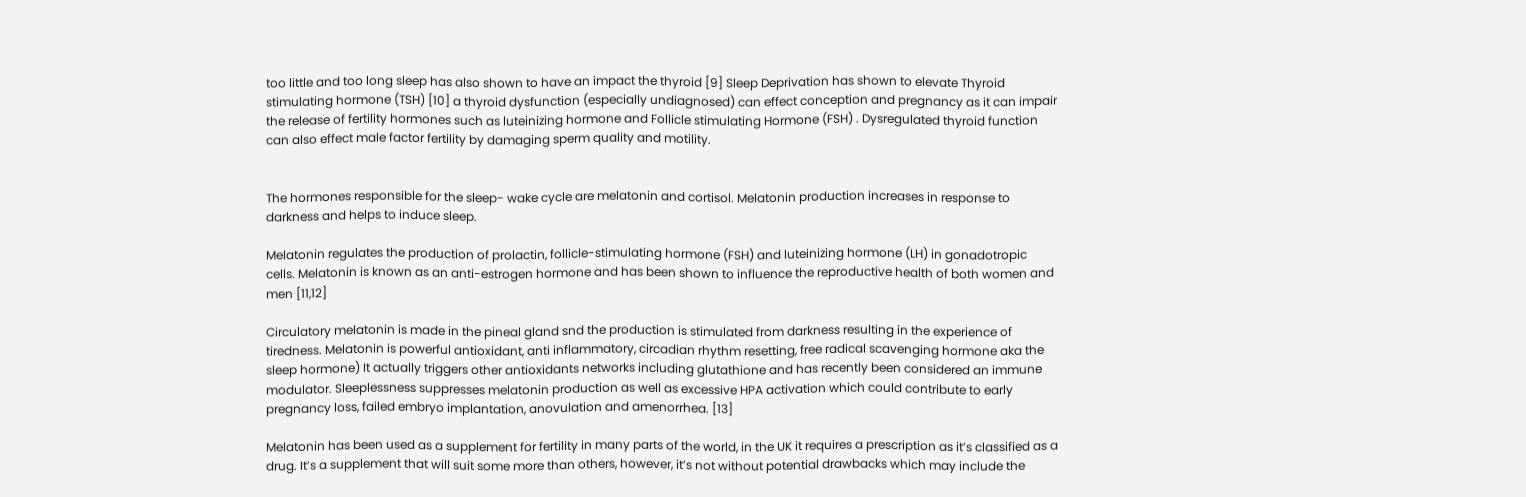too little and too long sleep has also shown to have an impact the thyroid [9] Sleep Deprivation has shown to elevate Thyroid stimulating hormone (TSH) [10] a thyroid dysfunction (especially undiagnosed) can effect conception and pregnancy as it can impair the release of fertility hormones such as luteinizing hormone and Follicle stimulating Hormone (FSH) . Dysregulated thyroid function can also effect male factor fertility by damaging sperm quality and motility.


The hormones responsible for the sleep- wake cycle are melatonin and cortisol. Melatonin production increases in response to darkness and helps to induce sleep.

Melatonin regulates the production of prolactin, follicle-stimulating hormone (FSH) and luteinizing hormone (LH) in gonadotropic cells. Melatonin is known as an anti-estrogen hormone and has been shown to influence the reproductive health of both women and men [11,12]

Circulatory melatonin is made in the pineal gland snd the production is stimulated from darkness resulting in the experience of tiredness. Melatonin is powerful antioxidant, anti inflammatory, circadian rhythm resetting, free radical scavenging hormone aka the sleep hormone) It actually triggers other antioxidants networks including glutathione and has recently been considered an immune modulator. Sleeplessness suppresses melatonin production as well as excessive HPA activation which could contribute to early pregnancy loss, failed embryo implantation, anovulation and amenorrhea. [13]

Melatonin has been used as a supplement for fertility in many parts of the world, in the UK it requires a prescription as it’s classified as a drug. It’s a supplement that will suit some more than others, however, it’s not without potential drawbacks which may include the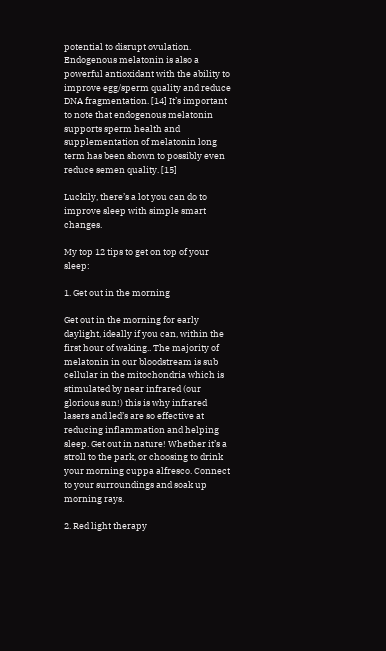potential to disrupt ovulation. Endogenous melatonin is also a powerful antioxidant with the ability to improve egg/sperm quality and reduce DNA fragmentation. [14] It’s important to note that endogenous melatonin supports sperm health and supplementation of melatonin long term has been shown to possibly even reduce semen quality. [15]

Luckily, there’s a lot you can do to improve sleep with simple smart changes.

My top 12 tips to get on top of your sleep:

1. Get out in the morning

Get out in the morning for early daylight, ideally if you can, within the first hour of waking.. The majority of melatonin in our bloodstream is sub cellular in the mitochondria which is stimulated by near infrared (our glorious sun!) this is why infrared lasers and led’s are so effective at reducing inflammation and helping sleep. Get out in nature! Whether it’s a stroll to the park, or choosing to drink your morning cuppa alfresco. Connect to your surroundings and soak up morning rays.

2. Red light therapy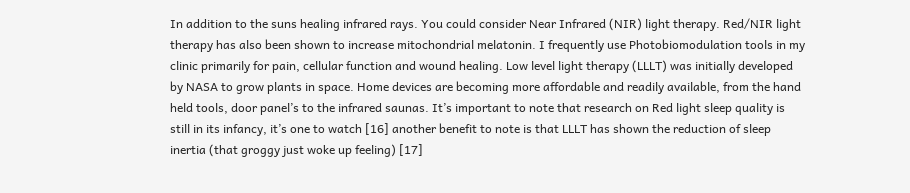In addition to the suns healing infrared rays. You could consider Near Infrared (NIR) light therapy. Red/NIR light therapy has also been shown to increase mitochondrial melatonin. I frequently use Photobiomodulation tools in my clinic primarily for pain, cellular function and wound healing. Low level light therapy (LLLT) was initially developed by NASA to grow plants in space. Home devices are becoming more affordable and readily available, from the hand held tools, door panel’s to the infrared saunas. It’s important to note that research on Red light sleep quality is still in its infancy, it’s one to watch [16] another benefit to note is that LLLT has shown the reduction of sleep inertia (that groggy just woke up feeling) [17]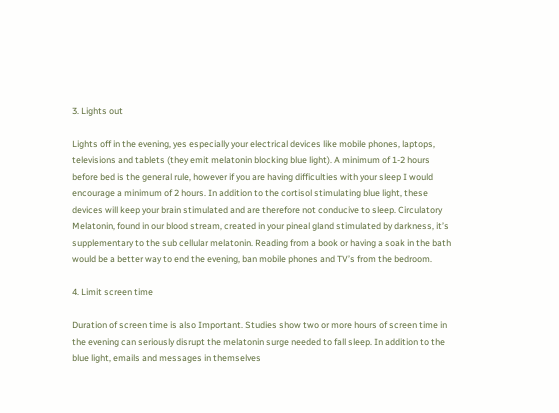3. Lights out

Lights off in the evening, yes especially your electrical devices like mobile phones, laptops, televisions and tablets (they emit melatonin blocking blue light). A minimum of 1-2 hours before bed is the general rule, however if you are having difficulties with your sleep I would encourage a minimum of 2 hours. In addition to the cortisol stimulating blue light, these devices will keep your brain stimulated and are therefore not conducive to sleep. Circulatory Melatonin, found in our blood stream, created in your pineal gland stimulated by darkness, it’s supplementary to the sub cellular melatonin. Reading from a book or having a soak in the bath would be a better way to end the evening, ban mobile phones and TV’s from the bedroom.

4. Limit screen time

Duration of screen time is also Important. Studies show two or more hours of screen time in the evening can seriously disrupt the melatonin surge needed to fall sleep. In addition to the blue light, emails and messages in themselves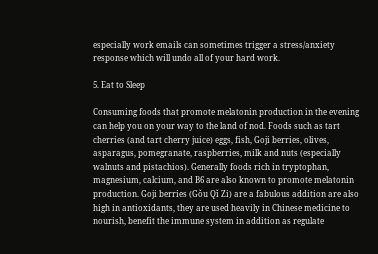especially work emails can sometimes trigger a stress/anxiety response which will undo all of your hard work.

5. Eat to Sleep

Consuming foods that promote melatonin production in the evening can help you on your way to the land of nod. Foods such as tart cherries (and tart cherry juice) eggs, fish, Goji berries, olives, asparagus, pomegranate, raspberries, milk and nuts (especially walnuts and pistachios). Generally foods rich in tryptophan, magnesium, calcium, and B6 are also known to promote melatonin production. Goji berries (Gǒu Qǐ Zi) are a fabulous addition are also high in antioxidants, they are used heavily in Chinese medicine to nourish, benefit the immune system in addition as regulate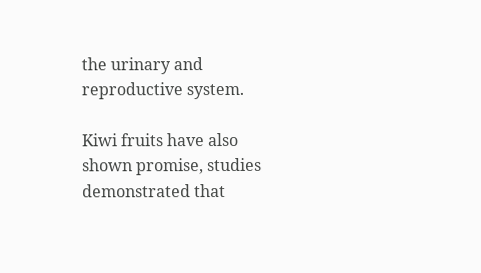the urinary and reproductive system.

Kiwi fruits have also shown promise, studies demonstrated that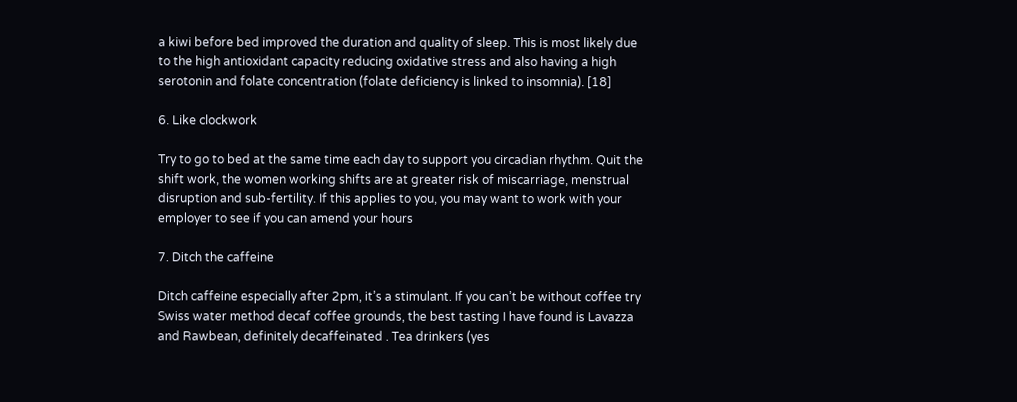a kiwi before bed improved the duration and quality of sleep. This is most likely due to the high antioxidant capacity reducing oxidative stress and also having a high serotonin and folate concentration (folate deficiency is linked to insomnia). [18]

6. Like clockwork

Try to go to bed at the same time each day to support you circadian rhythm. Quit the shift work, the women working shifts are at greater risk of miscarriage, menstrual disruption and sub-fertility. If this applies to you, you may want to work with your employer to see if you can amend your hours

7. Ditch the caffeine

Ditch caffeine especially after 2pm, it’s a stimulant. If you can’t be without coffee try Swiss water method decaf coffee grounds, the best tasting I have found is Lavazza and Rawbean, definitely decaffeinated . Tea drinkers (yes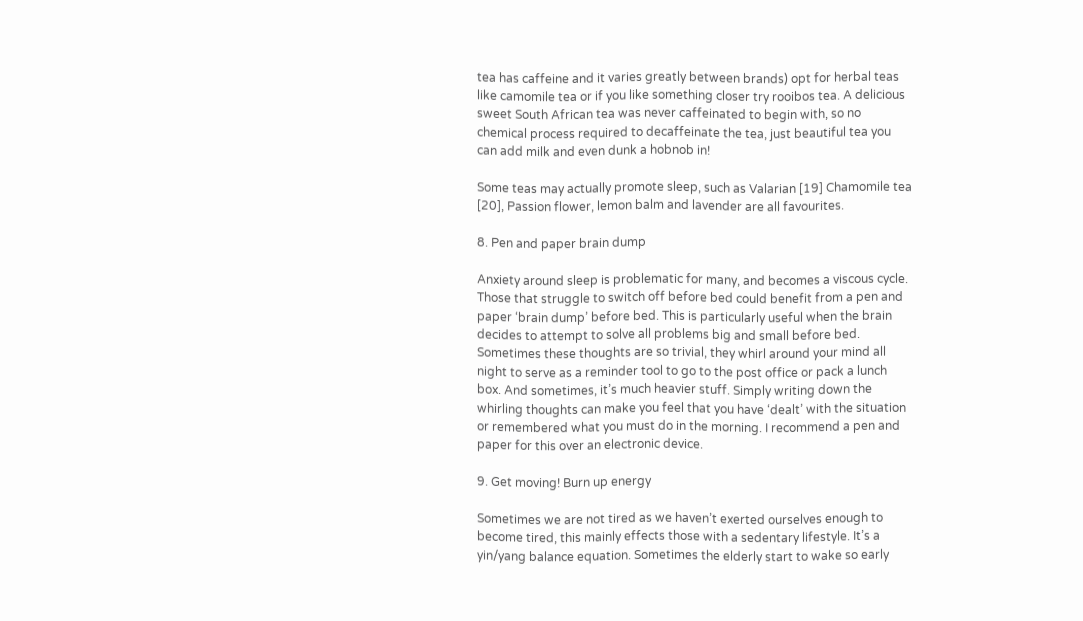tea has caffeine and it varies greatly between brands) opt for herbal teas like camomile tea or if you like something closer try rooibos tea. A delicious sweet South African tea was never caffeinated to begin with, so no chemical process required to decaffeinate the tea, just beautiful tea you can add milk and even dunk a hobnob in!

Some teas may actually promote sleep, such as Valarian [19] Chamomile tea [20], Passion flower, lemon balm and lavender are all favourites.

8. Pen and paper brain dump

Anxiety around sleep is problematic for many, and becomes a viscous cycle. Those that struggle to switch off before bed could benefit from a pen and paper ‘brain dump’ before bed. This is particularly useful when the brain decides to attempt to solve all problems big and small before bed. Sometimes these thoughts are so trivial, they whirl around your mind all night to serve as a reminder tool to go to the post office or pack a lunch box. And sometimes, it’s much heavier stuff. Simply writing down the whirling thoughts can make you feel that you have ‘dealt’ with the situation or remembered what you must do in the morning. I recommend a pen and paper for this over an electronic device.

9. Get moving! Burn up energy

Sometimes we are not tired as we haven’t exerted ourselves enough to become tired, this mainly effects those with a sedentary lifestyle. It’s a yin/yang balance equation. Sometimes the elderly start to wake so early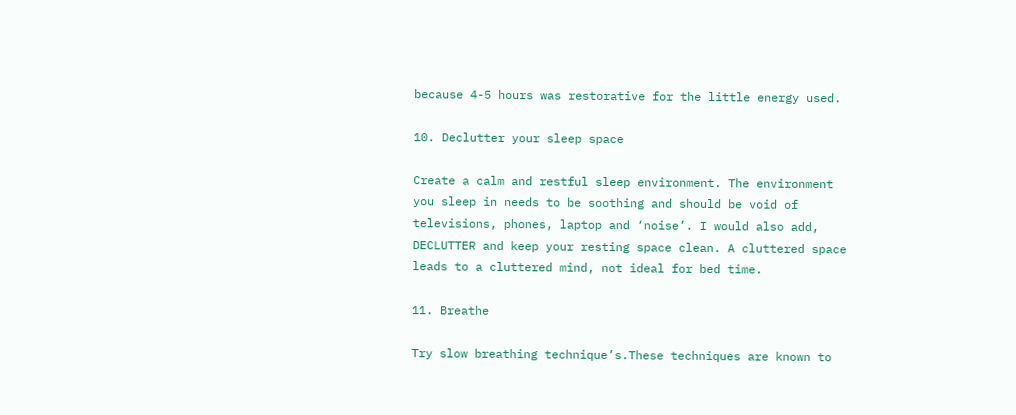because 4-5 hours was restorative for the little energy used.

10. Declutter your sleep space

Create a calm and restful sleep environment. The environment you sleep in needs to be soothing and should be void of televisions, phones, laptop and ‘noise’. I would also add, DECLUTTER and keep your resting space clean. A cluttered space leads to a cluttered mind, not ideal for bed time.

11. Breathe

Try slow breathing technique’s.These techniques are known to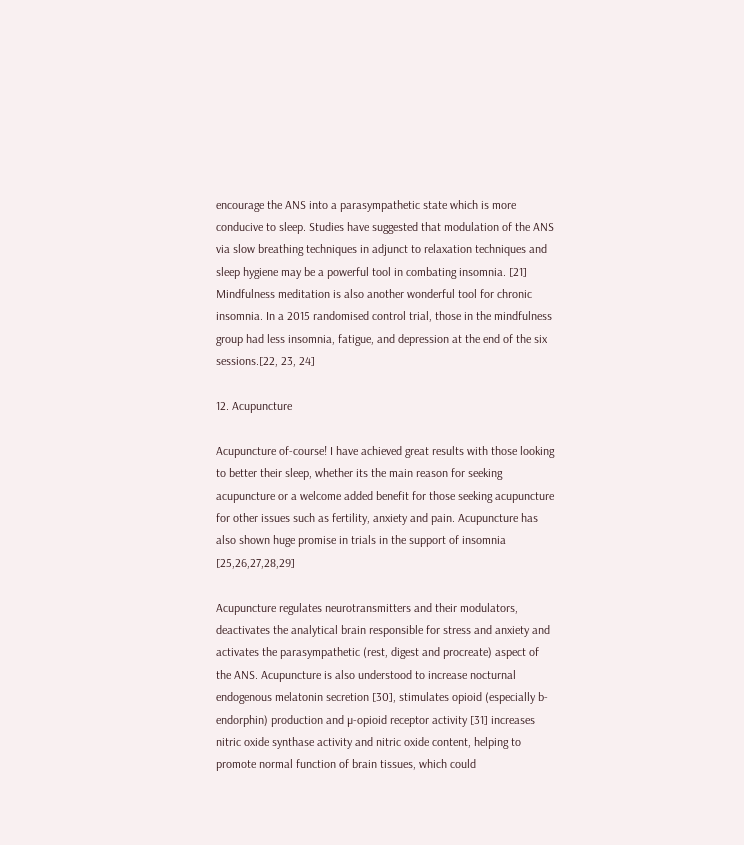encourage the ANS into a parasympathetic state which is more conducive to sleep. Studies have suggested that modulation of the ANS via slow breathing techniques in adjunct to relaxation techniques and sleep hygiene may be a powerful tool in combating insomnia. [21] Mindfulness meditation is also another wonderful tool for chronic insomnia. In a 2015 randomised control trial, those in the mindfulness group had less insomnia, fatigue, and depression at the end of the six sessions.[22, 23, 24]

12. Acupuncture

Acupuncture of-course! I have achieved great results with those looking to better their sleep, whether its the main reason for seeking acupuncture or a welcome added benefit for those seeking acupuncture for other issues such as fertility, anxiety and pain. Acupuncture has also shown huge promise in trials in the support of insomnia [25,26,27,28,29]

Acupuncture regulates neurotransmitters and their modulators, deactivates the analytical brain responsible for stress and anxiety and activates the parasympathetic (rest, digest and procreate) aspect of the ANS. Acupuncture is also understood to increase nocturnal endogenous melatonin secretion [30], stimulates opioid (especially b-endorphin) production and µ-opioid receptor activity [31] increases nitric oxide synthase activity and nitric oxide content, helping to promote normal function of brain tissues, which could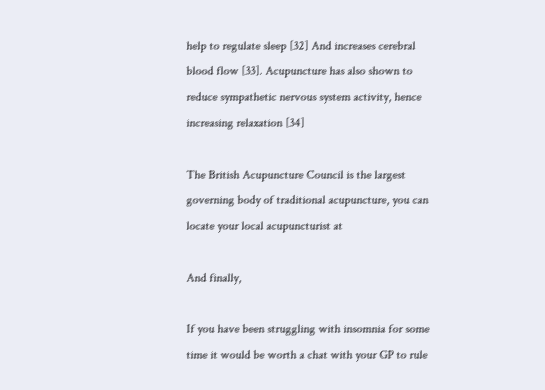help to regulate sleep [32] And increases cerebral blood flow [33]. Acupuncture has also shown to reduce sympathetic nervous system activity, hence increasing relaxation [34]

The British Acupuncture Council is the largest governing body of traditional acupuncture, you can locate your local acupuncturist at

And finally,

If you have been struggling with insomnia for some time it would be worth a chat with your GP to rule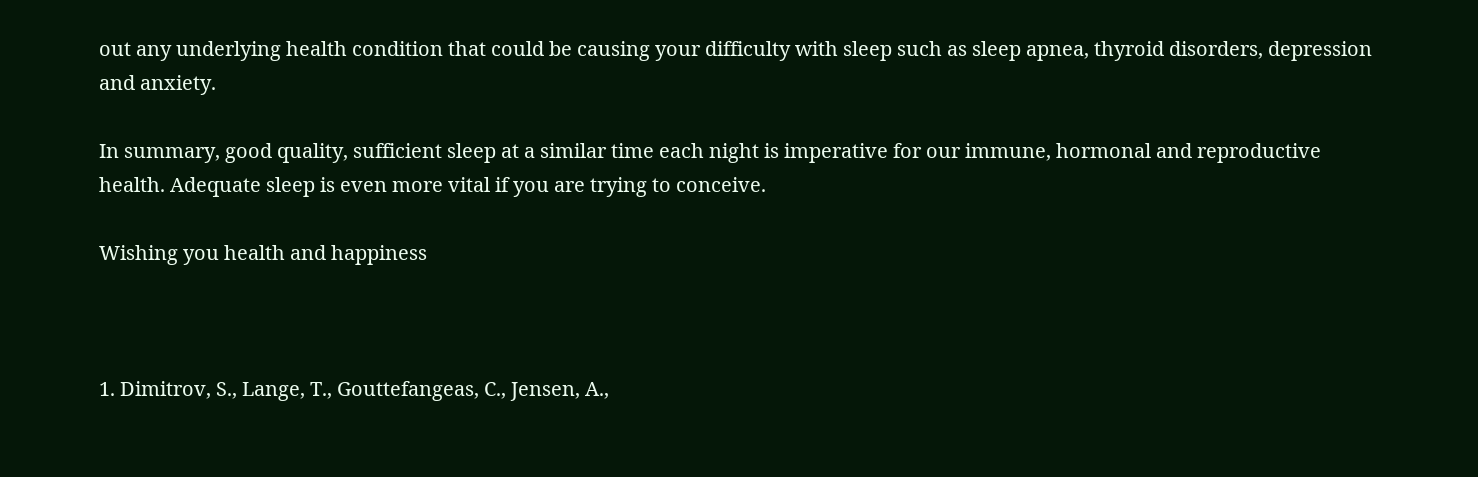out any underlying health condition that could be causing your difficulty with sleep such as sleep apnea, thyroid disorders, depression and anxiety.

In summary, good quality, sufficient sleep at a similar time each night is imperative for our immune, hormonal and reproductive health. Adequate sleep is even more vital if you are trying to conceive.

Wishing you health and happiness



1. Dimitrov, S., Lange, T., Gouttefangeas, C., Jensen, A.,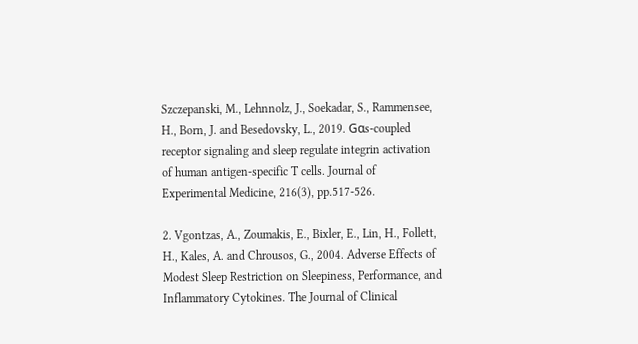Szczepanski, M., Lehnnolz, J., Soekadar, S., Rammensee, H., Born, J. and Besedovsky, L., 2019. Gαs-coupled receptor signaling and sleep regulate integrin activation of human antigen-specific T cells. Journal of Experimental Medicine, 216(3), pp.517-526.

2. Vgontzas, A., Zoumakis, E., Bixler, E., Lin, H., Follett, H., Kales, A. and Chrousos, G., 2004. Adverse Effects of Modest Sleep Restriction on Sleepiness, Performance, and Inflammatory Cytokines. The Journal of Clinical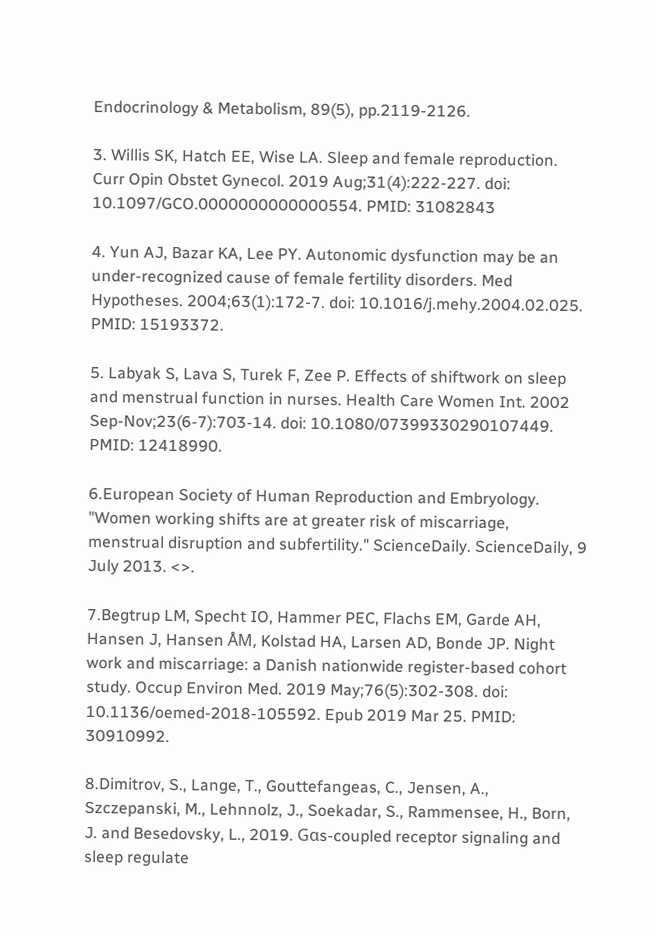Endocrinology & Metabolism, 89(5), pp.2119-2126.

3. Willis SK, Hatch EE, Wise LA. Sleep and female reproduction. Curr Opin Obstet Gynecol. 2019 Aug;31(4):222-227. doi: 10.1097/GCO.0000000000000554. PMID: 31082843

4. Yun AJ, Bazar KA, Lee PY. Autonomic dysfunction may be an under-recognized cause of female fertility disorders. Med Hypotheses. 2004;63(1):172-7. doi: 10.1016/j.mehy.2004.02.025. PMID: 15193372.

5. Labyak S, Lava S, Turek F, Zee P. Effects of shiftwork on sleep and menstrual function in nurses. Health Care Women Int. 2002 Sep-Nov;23(6-7):703-14. doi: 10.1080/07399330290107449. PMID: 12418990.

6.European Society of Human Reproduction and Embryology. "Women working shifts are at greater risk of miscarriage, menstrual disruption and subfertility." ScienceDaily. ScienceDaily, 9 July 2013. <>.

7.Begtrup LM, Specht IO, Hammer PEC, Flachs EM, Garde AH, Hansen J, Hansen ÅM, Kolstad HA, Larsen AD, Bonde JP. Night work and miscarriage: a Danish nationwide register-based cohort study. Occup Environ Med. 2019 May;76(5):302-308. doi: 10.1136/oemed-2018-105592. Epub 2019 Mar 25. PMID: 30910992.

8.Dimitrov, S., Lange, T., Gouttefangeas, C., Jensen, A., Szczepanski, M., Lehnnolz, J., Soekadar, S., Rammensee, H., Born, J. and Besedovsky, L., 2019. Gαs-coupled receptor signaling and sleep regulate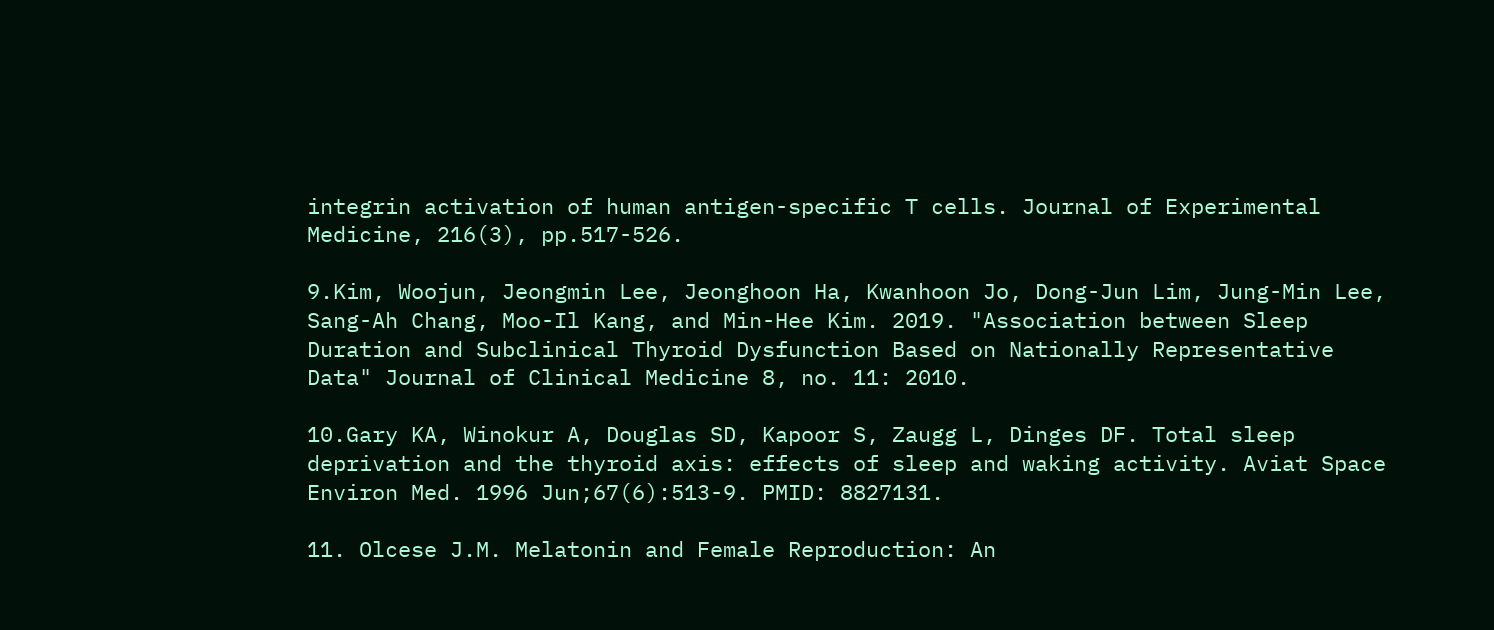integrin activation of human antigen-specific T cells. Journal of Experimental Medicine, 216(3), pp.517-526.

9.Kim, Woojun, Jeongmin Lee, Jeonghoon Ha, Kwanhoon Jo, Dong-Jun Lim, Jung-Min Lee, Sang-Ah Chang, Moo-Il Kang, and Min-Hee Kim. 2019. "Association between Sleep Duration and Subclinical Thyroid Dysfunction Based on Nationally Representative Data" Journal of Clinical Medicine 8, no. 11: 2010.

10.Gary KA, Winokur A, Douglas SD, Kapoor S, Zaugg L, Dinges DF. Total sleep deprivation and the thyroid axis: effects of sleep and waking activity. Aviat Space Environ Med. 1996 Jun;67(6):513-9. PMID: 8827131.

11. Olcese J.M. Melatonin and Female Reproduction: An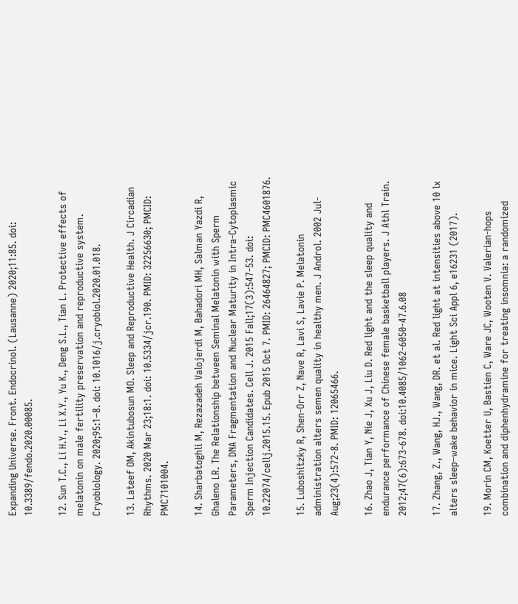Expanding Universe. Front. Endocrinol. (Lausanne) 2020;11:85. doi: 10.3389/fendo.2020.00085.

12. Sun T.C., Li H.Y., Li X.Y., Yu K., Deng S.L., Tian L. Protective effects of melatonin on male fertility preservation and reproductive system. Cryobiology. 2020;95:1–8. doi: 10.1016/j.cryobiol.2020.01.018.

13. Lateef OM, Akintubosun MO. Sleep and Reproductive Health. J Circadian Rhythms. 2020 Mar 23;18:1. doi: 10.5334/jcr.190. PMID: 32256630; PMCID: PMC7101004.

14. Sharbatoghli M, Rezazadeh Valojerdi M, Bahadori MH, Salman Yazdi R, Ghaleno LR. The Relationship between Seminal Melatonin with Sperm Parameters, DNA Fragmentation and Nuclear Maturity in Intra-Cytoplasmic Sperm Injection Candidates. Cell J. 2015 Fall;17(3):547-53. doi: 10.22074/cellj.2015.15. Epub 2015 Oct 7. PMID: 26464827; PMCID: PMC4601876.

15. Luboshitzky R, Shen-Orr Z, Nave R, Lavi S, Lavie P. Melatonin administration alters semen quality in healthy men. J Androl. 2002 Jul-Aug;23(4):572-8. PMID: 12065466.

16. Zhao J, Tian Y, Nie J, Xu J, Liu D. Red light and the sleep quality and endurance performance of Chinese female basketball players. J Athl Train. 2012;47(6):673-678. doi:10.4085/1062-6050-47.6.08

17. Zhang, Z., Wang, HJ., Wang, DR. et al. Red light at intensities above 10 lx alters sleep–wake behavior in mice. Light Sci Appl 6, e16231 (2017).

19. Morin CM, Koetter U, Bastien C, Ware JC, Wooten V. Valerian-hops combination and diphenhydramine for treating insomnia: a randomized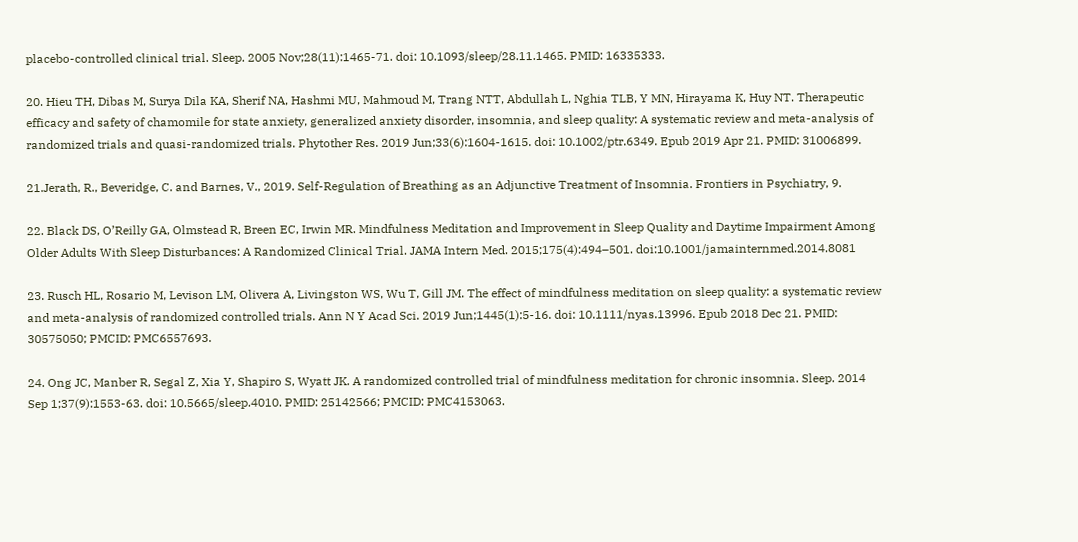placebo-controlled clinical trial. Sleep. 2005 Nov;28(11):1465-71. doi: 10.1093/sleep/28.11.1465. PMID: 16335333.

20. Hieu TH, Dibas M, Surya Dila KA, Sherif NA, Hashmi MU, Mahmoud M, Trang NTT, Abdullah L, Nghia TLB, Y MN, Hirayama K, Huy NT. Therapeutic efficacy and safety of chamomile for state anxiety, generalized anxiety disorder, insomnia, and sleep quality: A systematic review and meta-analysis of randomized trials and quasi-randomized trials. Phytother Res. 2019 Jun;33(6):1604-1615. doi: 10.1002/ptr.6349. Epub 2019 Apr 21. PMID: 31006899.

21.Jerath, R., Beveridge, C. and Barnes, V., 2019. Self-Regulation of Breathing as an Adjunctive Treatment of Insomnia. Frontiers in Psychiatry, 9.

22. Black DS, O’Reilly GA, Olmstead R, Breen EC, Irwin MR. Mindfulness Meditation and Improvement in Sleep Quality and Daytime Impairment Among Older Adults With Sleep Disturbances: A Randomized Clinical Trial. JAMA Intern Med. 2015;175(4):494–501. doi:10.1001/jamainternmed.2014.8081

23. Rusch HL, Rosario M, Levison LM, Olivera A, Livingston WS, Wu T, Gill JM. The effect of mindfulness meditation on sleep quality: a systematic review and meta-analysis of randomized controlled trials. Ann N Y Acad Sci. 2019 Jun;1445(1):5-16. doi: 10.1111/nyas.13996. Epub 2018 Dec 21. PMID: 30575050; PMCID: PMC6557693.

24. Ong JC, Manber R, Segal Z, Xia Y, Shapiro S, Wyatt JK. A randomized controlled trial of mindfulness meditation for chronic insomnia. Sleep. 2014 Sep 1;37(9):1553-63. doi: 10.5665/sleep.4010. PMID: 25142566; PMCID: PMC4153063.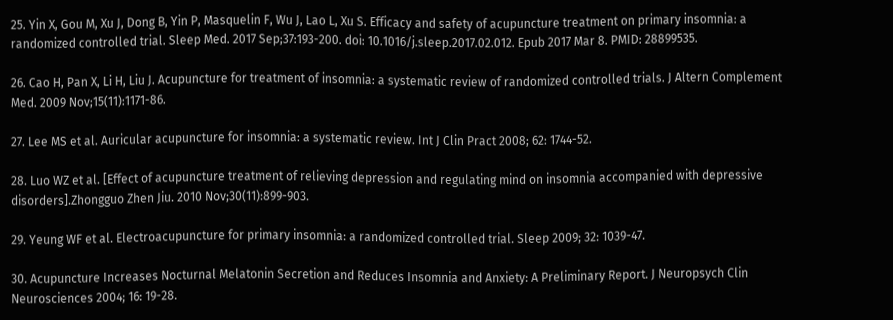25. Yin X, Gou M, Xu J, Dong B, Yin P, Masquelin F, Wu J, Lao L, Xu S. Efficacy and safety of acupuncture treatment on primary insomnia: a randomized controlled trial. Sleep Med. 2017 Sep;37:193-200. doi: 10.1016/j.sleep.2017.02.012. Epub 2017 Mar 8. PMID: 28899535.

26. Cao H, Pan X, Li H, Liu J. Acupuncture for treatment of insomnia: a systematic review of randomized controlled trials. J Altern Complement Med. 2009 Nov;15(11):1171-86.

27. Lee MS et al. Auricular acupuncture for insomnia: a systematic review. Int J Clin Pract 2008; 62: 1744-52.

28. Luo WZ et al. [Effect of acupuncture treatment of relieving depression and regulating mind on insomnia accompanied with depressive disorders].Zhongguo Zhen Jiu. 2010 Nov;30(11):899-903.

29. Yeung WF et al. Electroacupuncture for primary insomnia: a randomized controlled trial. Sleep 2009; 32: 1039-47.

30. Acupuncture Increases Nocturnal Melatonin Secretion and Reduces Insomnia and Anxiety: A Preliminary Report. J Neuropsych Clin Neurosciences 2004; 16: 19-28.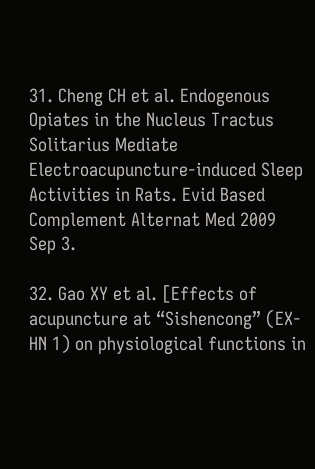31. Cheng CH et al. Endogenous Opiates in the Nucleus Tractus Solitarius Mediate Electroacupuncture-induced Sleep Activities in Rats. Evid Based Complement Alternat Med 2009 Sep 3.

32. Gao XY et al. [Effects of acupuncture at “Sishencong” (EX-HN 1) on physiological functions in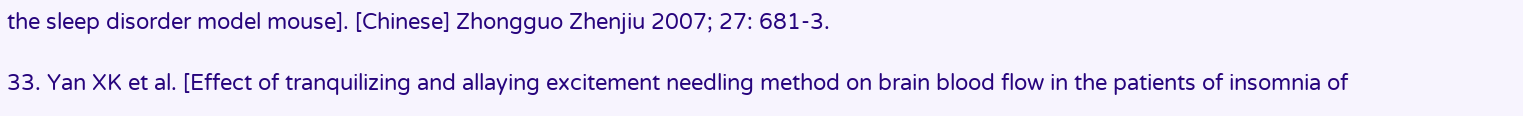the sleep disorder model mouse]. [Chinese] Zhongguo Zhenjiu 2007; 27: 681-3.

33. Yan XK et al. [Effect of tranquilizing and allaying excitement needling method on brain blood flow in the patients of insomnia of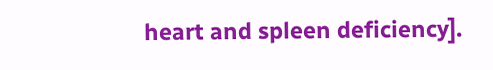heart and spleen deficiency].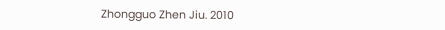Zhongguo Zhen Jiu. 2010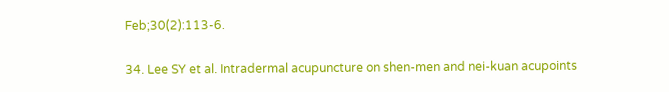Feb;30(2):113-6.

34. Lee SY et al. Intradermal acupuncture on shen-men and nei-kuan acupoints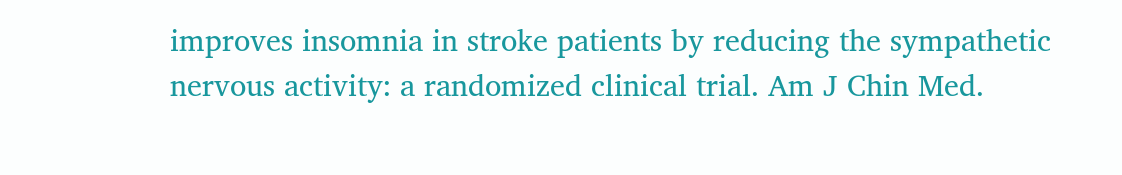improves insomnia in stroke patients by reducing the sympathetic nervous activity: a randomized clinical trial. Am J Chin Med.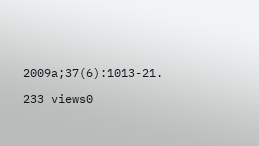2009a;37(6):1013-21.

233 views0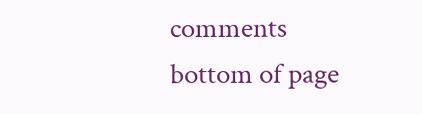comments
bottom of page